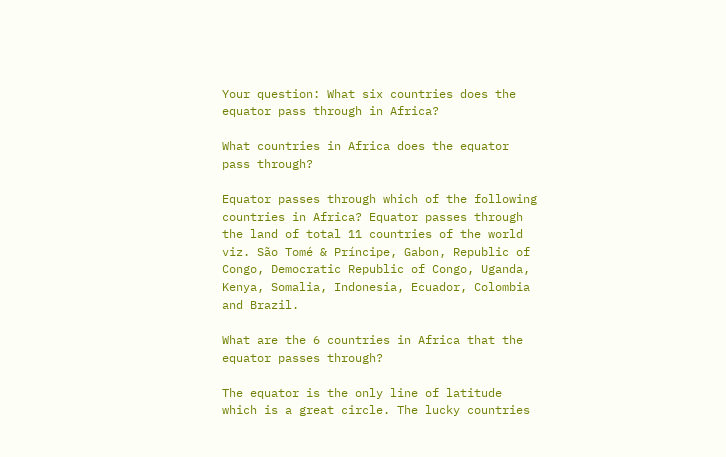Your question: What six countries does the equator pass through in Africa?

What countries in Africa does the equator pass through?

Equator passes through which of the following countries in Africa? Equator passes through the land of total 11 countries of the world viz. São Tomé & Príncipe, Gabon, Republic of Congo, Democratic Republic of Congo, Uganda, Kenya, Somalia, Indonesia, Ecuador, Colombia and Brazil.

What are the 6 countries in Africa that the equator passes through?

The equator is the only line of latitude which is a great circle. The lucky countries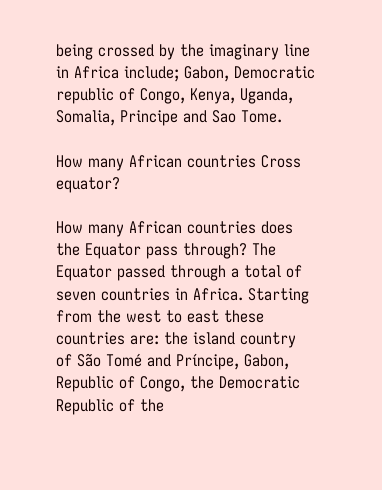being crossed by the imaginary line in Africa include; Gabon, Democratic republic of Congo, Kenya, Uganda, Somalia, Principe and Sao Tome.

How many African countries Cross equator?

How many African countries does the Equator pass through? The Equator passed through a total of seven countries in Africa. Starting from the west to east these countries are: the island country of São Tomé and Príncipe, Gabon, Republic of Congo, the Democratic Republic of the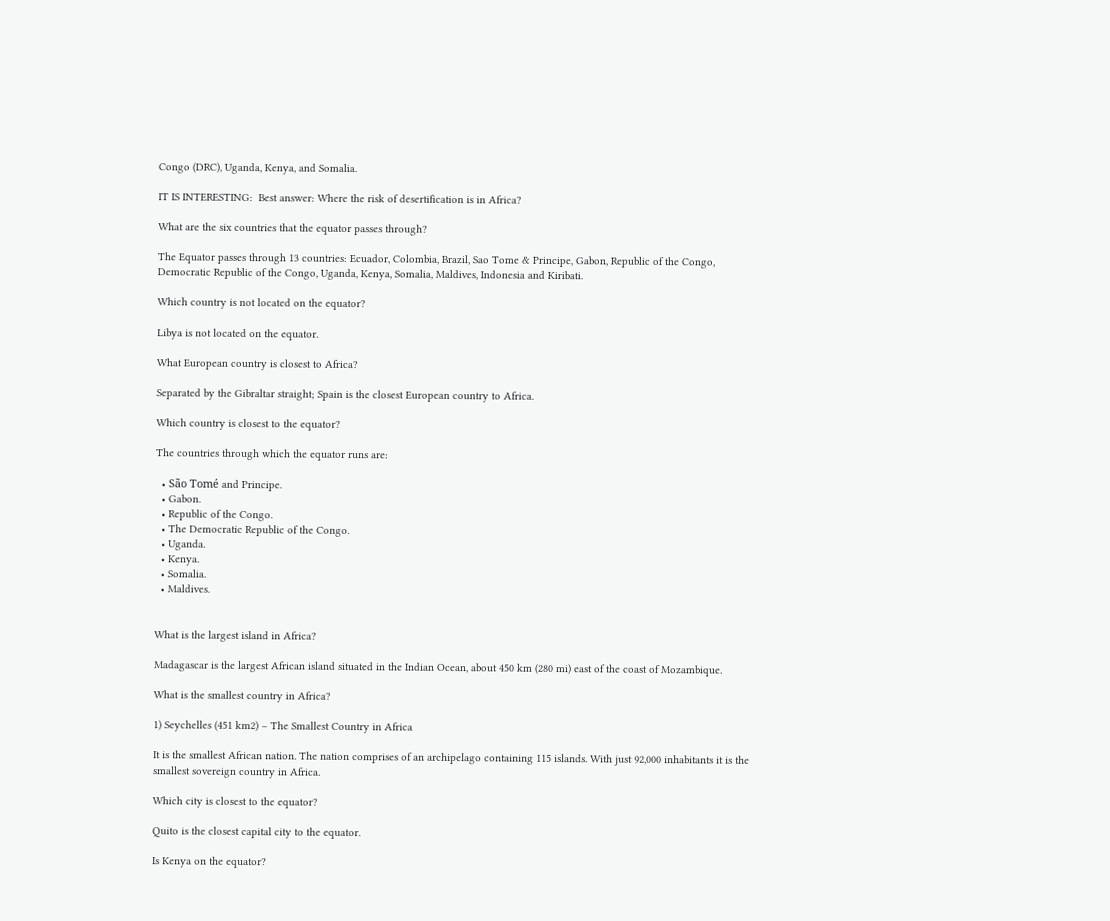Congo (DRC), Uganda, Kenya, and Somalia.

IT IS INTERESTING:  Best answer: Where the risk of desertification is in Africa?

What are the six countries that the equator passes through?

The Equator passes through 13 countries: Ecuador, Colombia, Brazil, Sao Tome & Principe, Gabon, Republic of the Congo, Democratic Republic of the Congo, Uganda, Kenya, Somalia, Maldives, Indonesia and Kiribati.

Which country is not located on the equator?

Libya is not located on the equator.

What European country is closest to Africa?

Separated by the Gibraltar straight; Spain is the closest European country to Africa.

Which country is closest to the equator?

The countries through which the equator runs are:

  • São Tomé and Principe.
  • Gabon.
  • Republic of the Congo.
  • The Democratic Republic of the Congo.
  • Uganda.
  • Kenya.
  • Somalia.
  • Maldives.


What is the largest island in Africa?

Madagascar is the largest African island situated in the Indian Ocean, about 450 km (280 mi) east of the coast of Mozambique.

What is the smallest country in Africa?

1) Seychelles (451 km2) – The Smallest Country in Africa

It is the smallest African nation. The nation comprises of an archipelago containing 115 islands. With just 92,000 inhabitants it is the smallest sovereign country in Africa.

Which city is closest to the equator?

Quito is the closest capital city to the equator.

Is Kenya on the equator?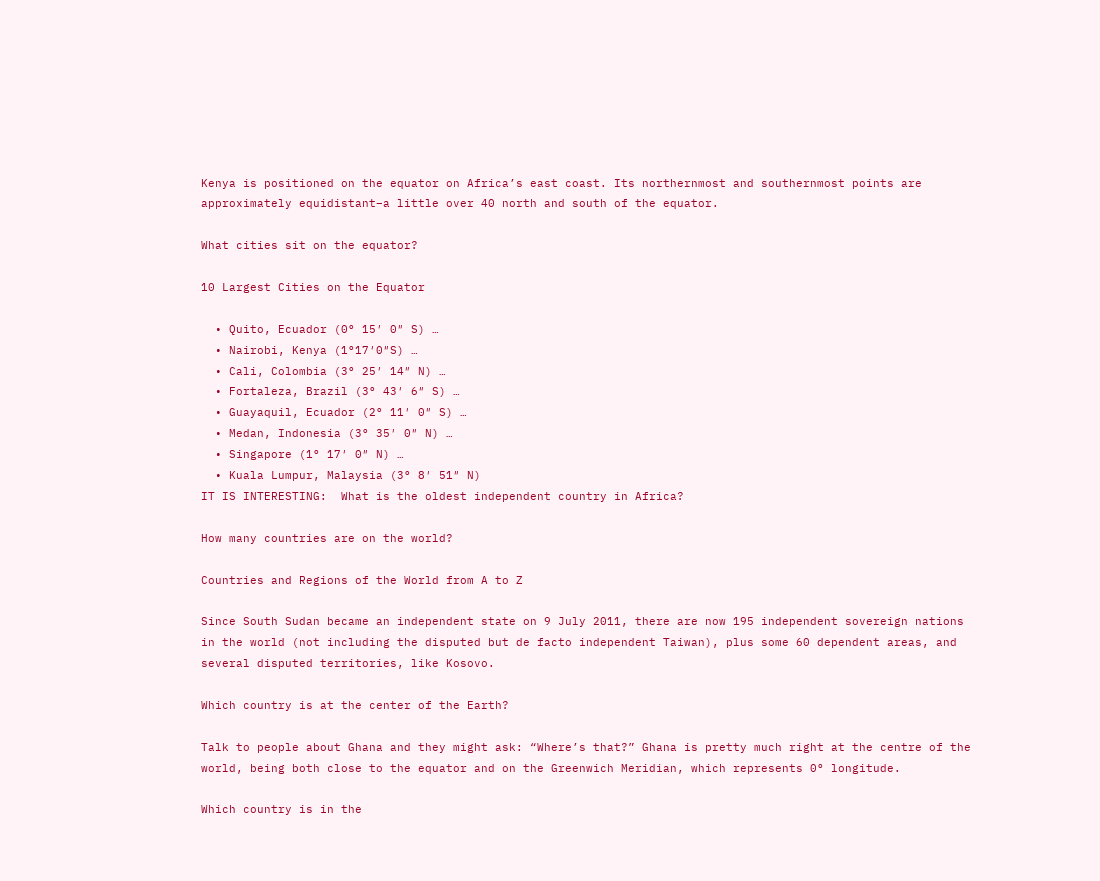Kenya is positioned on the equator on Africa’s east coast. Its northernmost and southernmost points are approximately equidistant–a little over 40 north and south of the equator.

What cities sit on the equator?

10 Largest Cities on the Equator

  • Quito, Ecuador (0° 15′ 0″ S) …
  • Nairobi, Kenya (1°17′0″S) …
  • Cali, Colombia (3° 25′ 14″ N) …
  • Fortaleza, Brazil (3° 43′ 6″ S) …
  • Guayaquil, Ecuador (2° 11′ 0″ S) …
  • Medan, Indonesia (3° 35′ 0″ N) …
  • Singapore (1° 17′ 0″ N) …
  • Kuala Lumpur, Malaysia (3° 8′ 51″ N)
IT IS INTERESTING:  What is the oldest independent country in Africa?

How many countries are on the world?

Countries and Regions of the World from A to Z

Since South Sudan became an independent state on 9 July 2011, there are now 195 independent sovereign nations in the world (not including the disputed but de facto independent Taiwan), plus some 60 dependent areas, and several disputed territories, like Kosovo.

Which country is at the center of the Earth?

Talk to people about Ghana and they might ask: “Where’s that?” Ghana is pretty much right at the centre of the world, being both close to the equator and on the Greenwich Meridian, which represents 0° longitude.

Which country is in the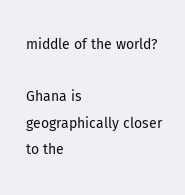middle of the world?

Ghana is geographically closer to the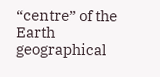“centre” of the Earth geographical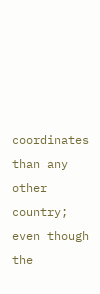coordinates than any other country; even though the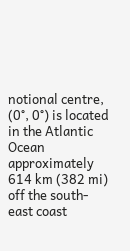notional centre, (0°, 0°) is located in the Atlantic Ocean approximately 614 km (382 mi) off the south-east coast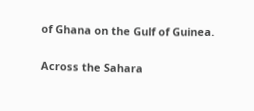of Ghana on the Gulf of Guinea.

Across the Sahara